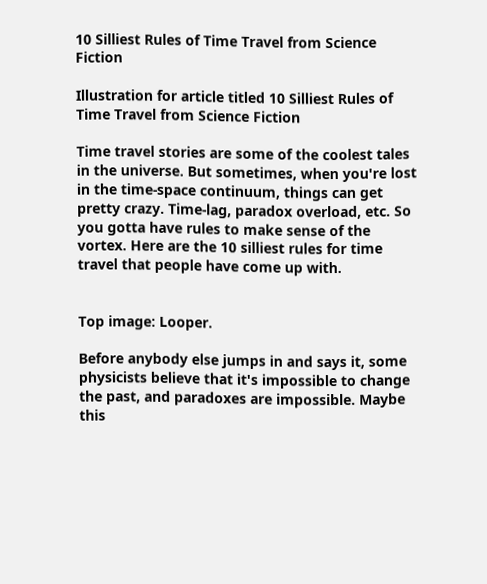10 Silliest Rules of Time Travel from Science Fiction

Illustration for article titled 10 Silliest Rules of Time Travel from Science Fiction

Time travel stories are some of the coolest tales in the universe. But sometimes, when you're lost in the time-space continuum, things can get pretty crazy. Time-lag, paradox overload, etc. So you gotta have rules to make sense of the vortex. Here are the 10 silliest rules for time travel that people have come up with.


Top image: Looper.

Before anybody else jumps in and says it, some physicists believe that it's impossible to change the past, and paradoxes are impossible. Maybe this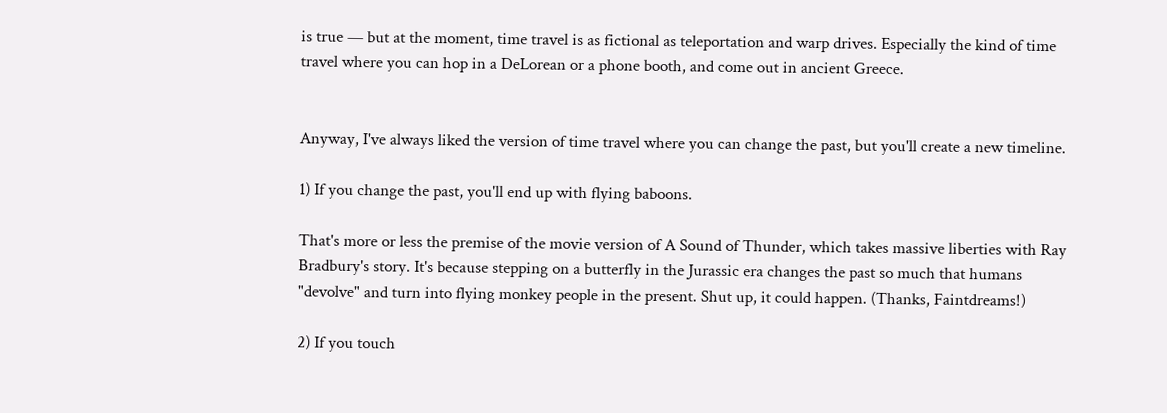is true — but at the moment, time travel is as fictional as teleportation and warp drives. Especially the kind of time travel where you can hop in a DeLorean or a phone booth, and come out in ancient Greece.


Anyway, I've always liked the version of time travel where you can change the past, but you'll create a new timeline.

1) If you change the past, you'll end up with flying baboons.

That's more or less the premise of the movie version of A Sound of Thunder, which takes massive liberties with Ray Bradbury's story. It's because stepping on a butterfly in the Jurassic era changes the past so much that humans "devolve" and turn into flying monkey people in the present. Shut up, it could happen. (Thanks, Faintdreams!)

2) If you touch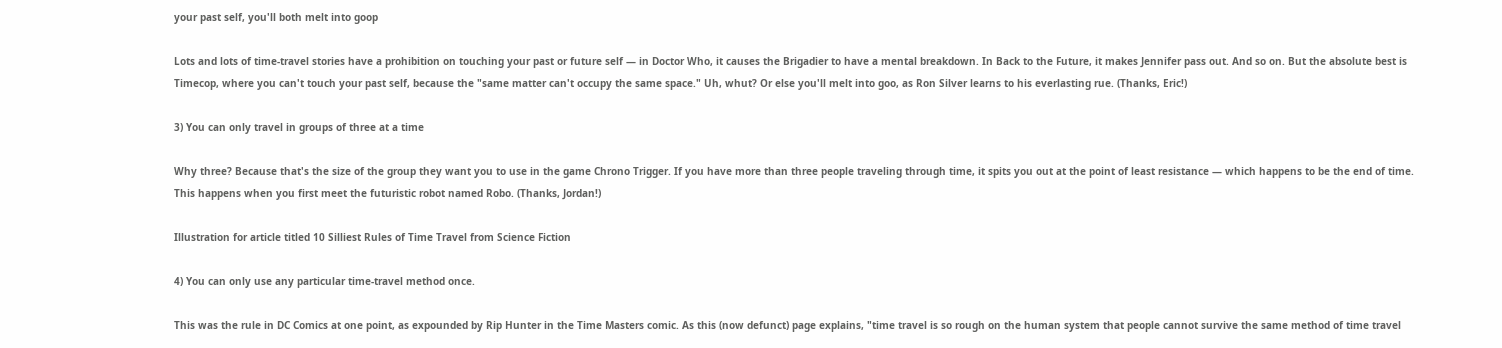your past self, you'll both melt into goop

Lots and lots of time-travel stories have a prohibition on touching your past or future self — in Doctor Who, it causes the Brigadier to have a mental breakdown. In Back to the Future, it makes Jennifer pass out. And so on. But the absolute best is Timecop, where you can't touch your past self, because the "same matter can't occupy the same space." Uh, whut? Or else you'll melt into goo, as Ron Silver learns to his everlasting rue. (Thanks, Eric!)

3) You can only travel in groups of three at a time

Why three? Because that's the size of the group they want you to use in the game Chrono Trigger. If you have more than three people traveling through time, it spits you out at the point of least resistance — which happens to be the end of time. This happens when you first meet the futuristic robot named Robo. (Thanks, Jordan!)

Illustration for article titled 10 Silliest Rules of Time Travel from Science Fiction

4) You can only use any particular time-travel method once.

This was the rule in DC Comics at one point, as expounded by Rip Hunter in the Time Masters comic. As this (now defunct) page explains, "time travel is so rough on the human system that people cannot survive the same method of time travel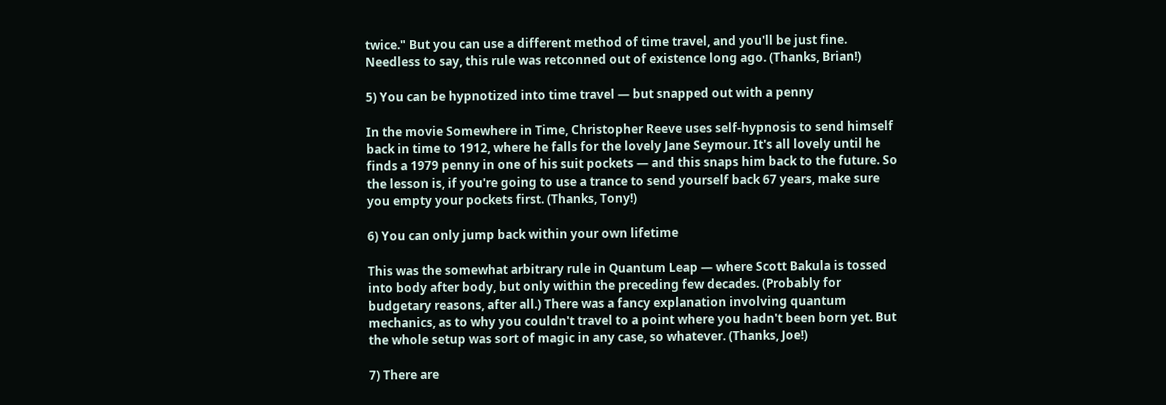twice." But you can use a different method of time travel, and you'll be just fine. Needless to say, this rule was retconned out of existence long ago. (Thanks, Brian!)

5) You can be hypnotized into time travel — but snapped out with a penny

In the movie Somewhere in Time, Christopher Reeve uses self-hypnosis to send himself back in time to 1912, where he falls for the lovely Jane Seymour. It's all lovely until he finds a 1979 penny in one of his suit pockets — and this snaps him back to the future. So the lesson is, if you're going to use a trance to send yourself back 67 years, make sure you empty your pockets first. (Thanks, Tony!)

6) You can only jump back within your own lifetime

This was the somewhat arbitrary rule in Quantum Leap — where Scott Bakula is tossed into body after body, but only within the preceding few decades. (Probably for budgetary reasons, after all.) There was a fancy explanation involving quantum mechanics, as to why you couldn't travel to a point where you hadn't been born yet. But the whole setup was sort of magic in any case, so whatever. (Thanks, Joe!)

7) There are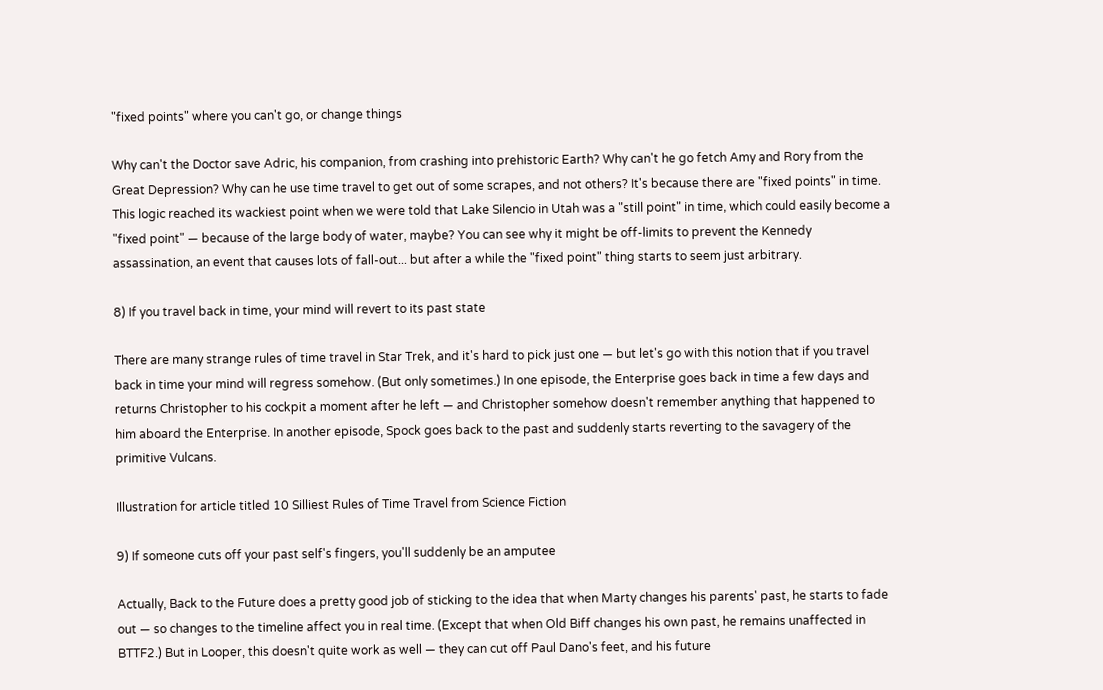"fixed points" where you can't go, or change things

Why can't the Doctor save Adric, his companion, from crashing into prehistoric Earth? Why can't he go fetch Amy and Rory from the Great Depression? Why can he use time travel to get out of some scrapes, and not others? It's because there are "fixed points" in time. This logic reached its wackiest point when we were told that Lake Silencio in Utah was a "still point" in time, which could easily become a "fixed point" — because of the large body of water, maybe? You can see why it might be off-limits to prevent the Kennedy assassination, an event that causes lots of fall-out... but after a while the "fixed point" thing starts to seem just arbitrary.

8) If you travel back in time, your mind will revert to its past state

There are many strange rules of time travel in Star Trek, and it's hard to pick just one — but let's go with this notion that if you travel back in time your mind will regress somehow. (But only sometimes.) In one episode, the Enterprise goes back in time a few days and returns Christopher to his cockpit a moment after he left — and Christopher somehow doesn't remember anything that happened to him aboard the Enterprise. In another episode, Spock goes back to the past and suddenly starts reverting to the savagery of the primitive Vulcans.

Illustration for article titled 10 Silliest Rules of Time Travel from Science Fiction

9) If someone cuts off your past self's fingers, you'll suddenly be an amputee

Actually, Back to the Future does a pretty good job of sticking to the idea that when Marty changes his parents' past, he starts to fade out — so changes to the timeline affect you in real time. (Except that when Old Biff changes his own past, he remains unaffected in BTTF2.) But in Looper, this doesn't quite work as well — they can cut off Paul Dano's feet, and his future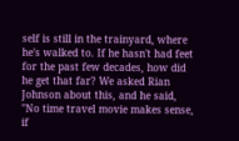self is still in the trainyard, where he's walked to. If he hasn't had feet for the past few decades, how did he get that far? We asked Rian Johnson about this, and he said, "No time travel movie makes sense, if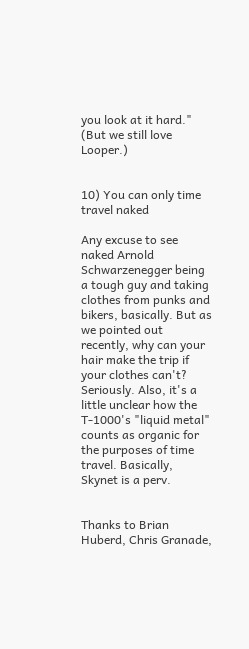you look at it hard." (But we still love Looper.)


10) You can only time travel naked

Any excuse to see naked Arnold Schwarzenegger being a tough guy and taking clothes from punks and bikers, basically. But as we pointed out recently, why can your hair make the trip if your clothes can't? Seriously. Also, it's a little unclear how the T-1000's "liquid metal" counts as organic for the purposes of time travel. Basically, Skynet is a perv.


Thanks to Brian Huberd, Chris Granade,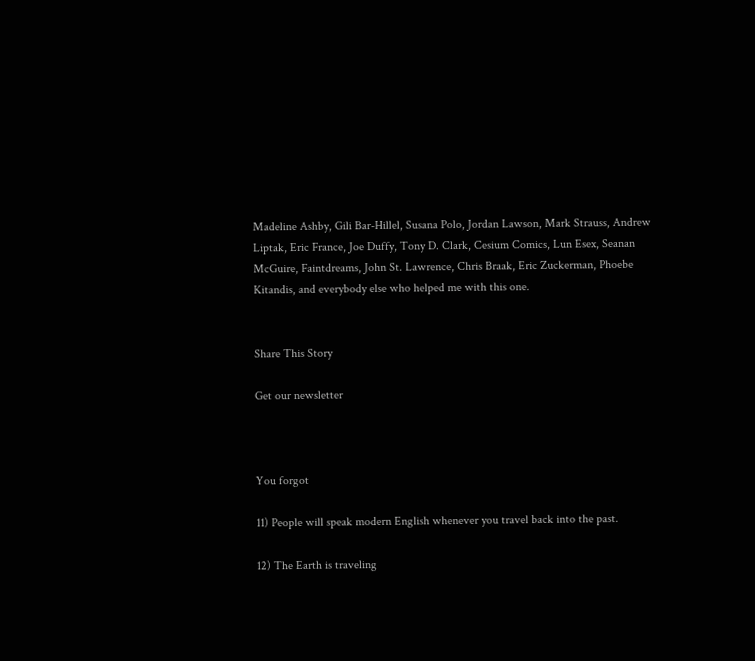Madeline Ashby, Gili Bar-Hillel, Susana Polo, Jordan Lawson, Mark Strauss, Andrew Liptak, Eric France, Joe Duffy, Tony D. Clark, Cesium Comics, Lun Esex, Seanan McGuire, Faintdreams, John St. Lawrence, Chris Braak, Eric Zuckerman, Phoebe Kitandis, and everybody else who helped me with this one.


Share This Story

Get our newsletter



You forgot

11) People will speak modern English whenever you travel back into the past.

12) The Earth is traveling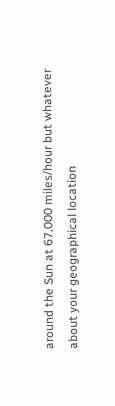around the Sun at 67,000 miles/hour but whatever about your geographical location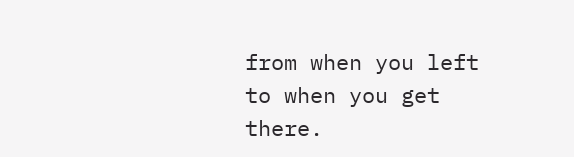from when you left to when you get there.